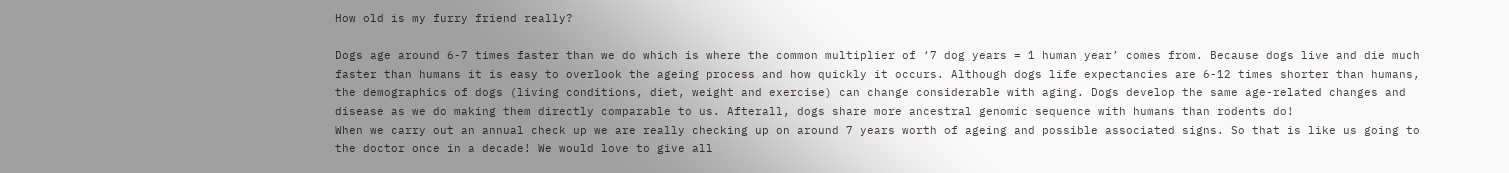How old is my furry friend really?

Dogs age around 6-7 times faster than we do which is where the common multiplier of ‘7 dog years = 1 human year’ comes from. Because dogs live and die much faster than humans it is easy to overlook the ageing process and how quickly it occurs. Although dogs life expectancies are 6-12 times shorter than humans, the demographics of dogs (living conditions, diet, weight and exercise) can change considerable with aging. Dogs develop the same age-related changes and disease as we do making them directly comparable to us. Afterall, dogs share more ancestral genomic sequence with humans than rodents do!
When we carry out an annual check up we are really checking up on around 7 years worth of ageing and possible associated signs. So that is like us going to the doctor once in a decade! We would love to give all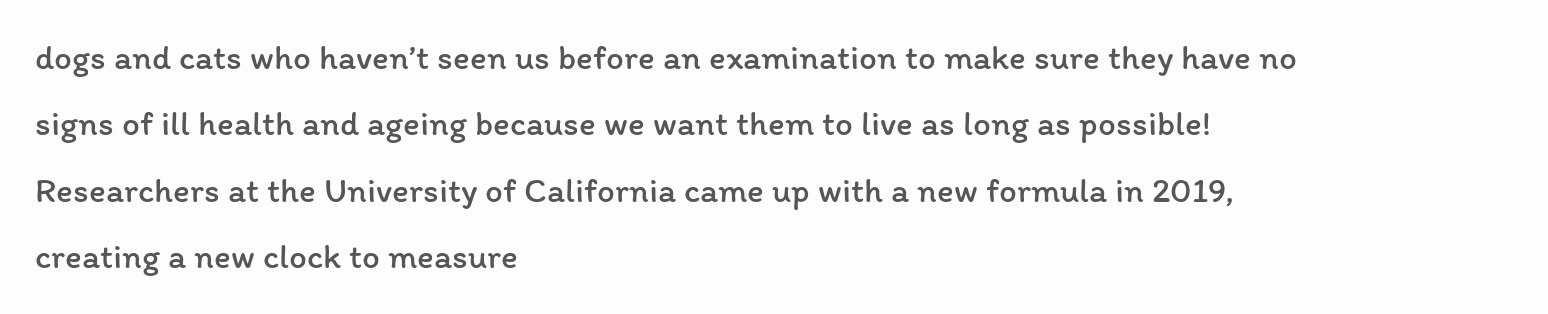dogs and cats who haven’t seen us before an examination to make sure they have no signs of ill health and ageing because we want them to live as long as possible!
Researchers at the University of California came up with a new formula in 2019, creating a new clock to measure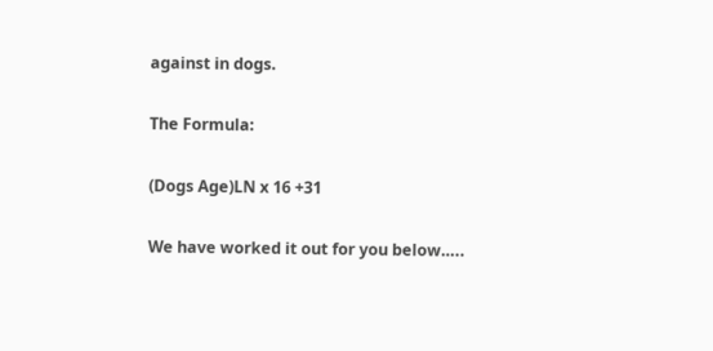against in dogs.

The Formula:

(Dogs Age)LN x 16 +31

We have worked it out for you below…..